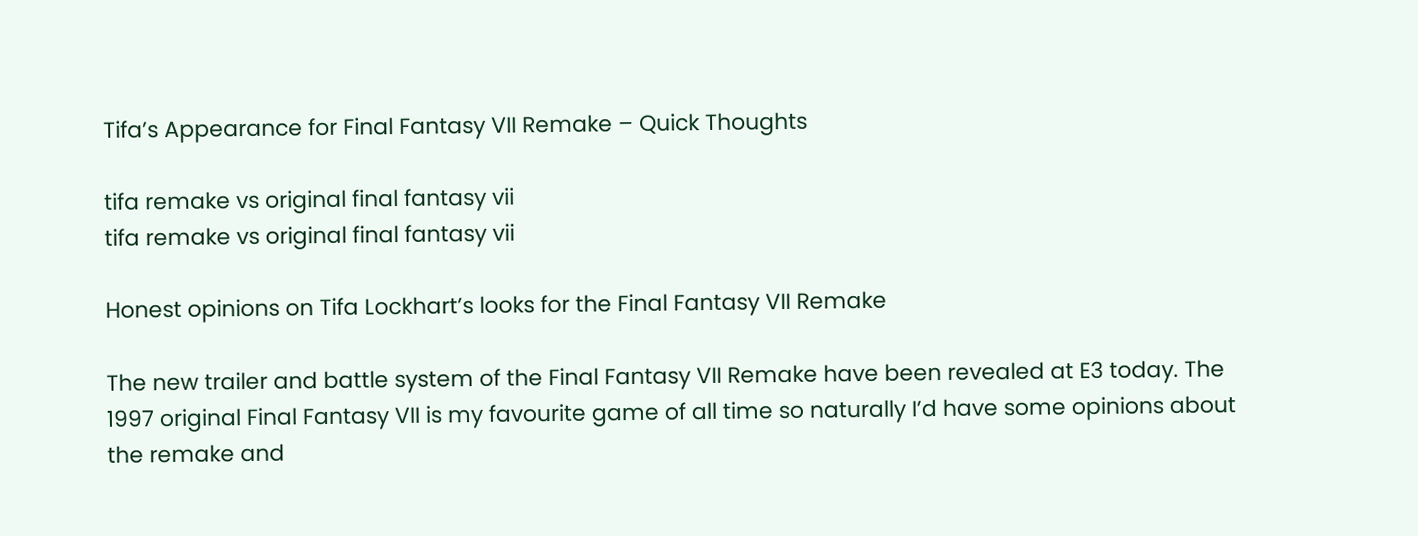Tifa’s Appearance for Final Fantasy VII Remake – Quick Thoughts

tifa remake vs original final fantasy vii
tifa remake vs original final fantasy vii

Honest opinions on Tifa Lockhart’s looks for the Final Fantasy VII Remake

The new trailer and battle system of the Final Fantasy VII Remake have been revealed at E3 today. The 1997 original Final Fantasy VII is my favourite game of all time so naturally I’d have some opinions about the remake and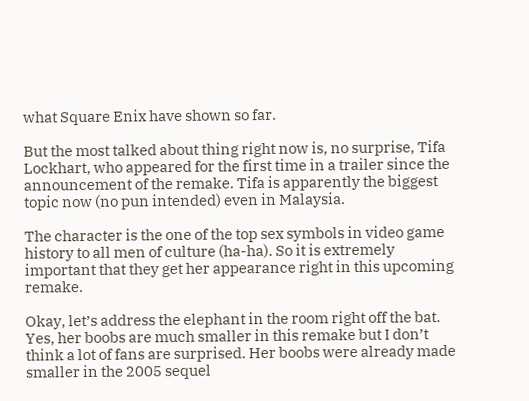what Square Enix have shown so far.

But the most talked about thing right now is, no surprise, Tifa Lockhart, who appeared for the first time in a trailer since the announcement of the remake. Tifa is apparently the biggest topic now (no pun intended) even in Malaysia.

The character is the one of the top sex symbols in video game history to all men of culture (ha-ha). So it is extremely important that they get her appearance right in this upcoming remake.

Okay, let’s address the elephant in the room right off the bat. Yes, her boobs are much smaller in this remake but I don’t think a lot of fans are surprised. Her boobs were already made smaller in the 2005 sequel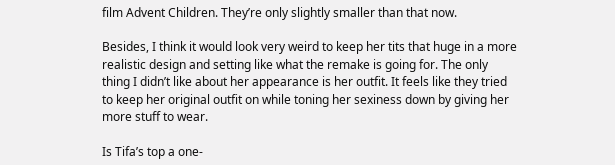film Advent Children. They’re only slightly smaller than that now.

Besides, I think it would look very weird to keep her tits that huge in a more realistic design and setting like what the remake is going for. The only thing I didn’t like about her appearance is her outfit. It feels like they tried to keep her original outfit on while toning her sexiness down by giving her more stuff to wear.

Is Tifa’s top a one-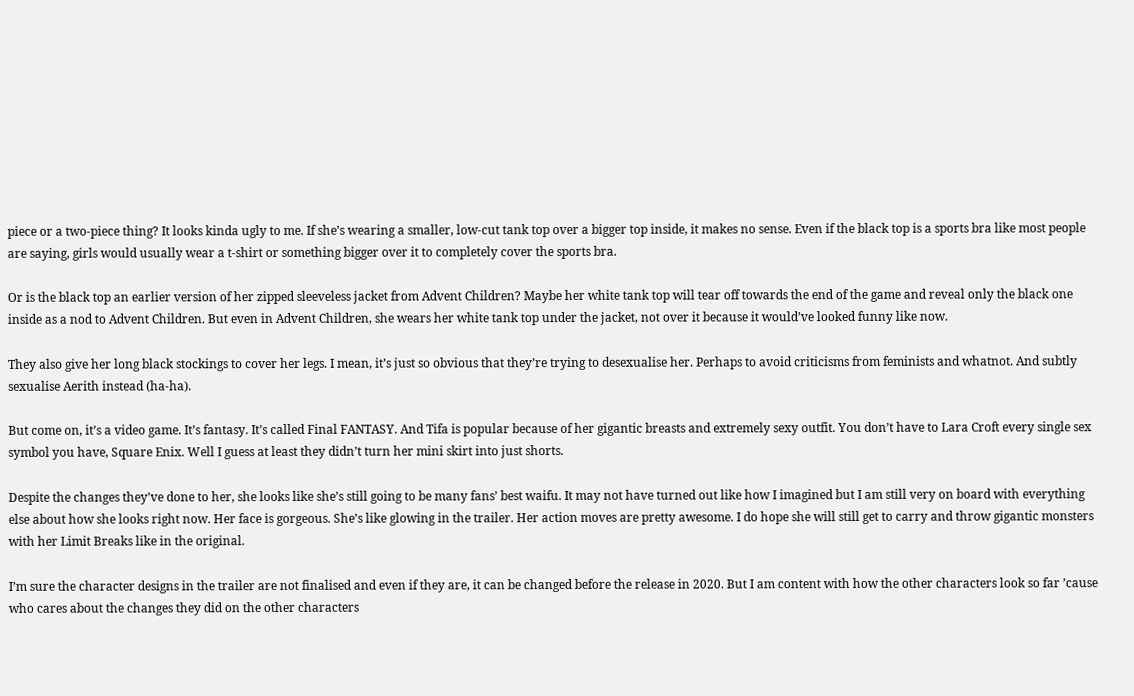piece or a two-piece thing? It looks kinda ugly to me. If she’s wearing a smaller, low-cut tank top over a bigger top inside, it makes no sense. Even if the black top is a sports bra like most people are saying, girls would usually wear a t-shirt or something bigger over it to completely cover the sports bra.

Or is the black top an earlier version of her zipped sleeveless jacket from Advent Children? Maybe her white tank top will tear off towards the end of the game and reveal only the black one inside as a nod to Advent Children. But even in Advent Children, she wears her white tank top under the jacket, not over it because it would’ve looked funny like now.

They also give her long black stockings to cover her legs. I mean, it’s just so obvious that they’re trying to desexualise her. Perhaps to avoid criticisms from feminists and whatnot. And subtly sexualise Aerith instead (ha-ha).

But come on, it’s a video game. It’s fantasy. It’s called Final FANTASY. And Tifa is popular because of her gigantic breasts and extremely sexy outfit. You don’t have to Lara Croft every single sex symbol you have, Square Enix. Well I guess at least they didn’t turn her mini skirt into just shorts.

Despite the changes they’ve done to her, she looks like she’s still going to be many fans’ best waifu. It may not have turned out like how I imagined but I am still very on board with everything else about how she looks right now. Her face is gorgeous. She’s like glowing in the trailer. Her action moves are pretty awesome. I do hope she will still get to carry and throw gigantic monsters with her Limit Breaks like in the original.

I’m sure the character designs in the trailer are not finalised and even if they are, it can be changed before the release in 2020. But I am content with how the other characters look so far ’cause who cares about the changes they did on the other characters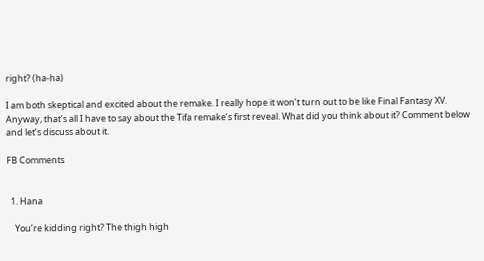right? (ha-ha)

I am both skeptical and excited about the remake. I really hope it won’t turn out to be like Final Fantasy XV. Anyway, that’s all I have to say about the Tifa remake’s first reveal. What did you think about it? Comment below and let’s discuss about it.

FB Comments


  1. Hana

    You’re kidding right? The thigh high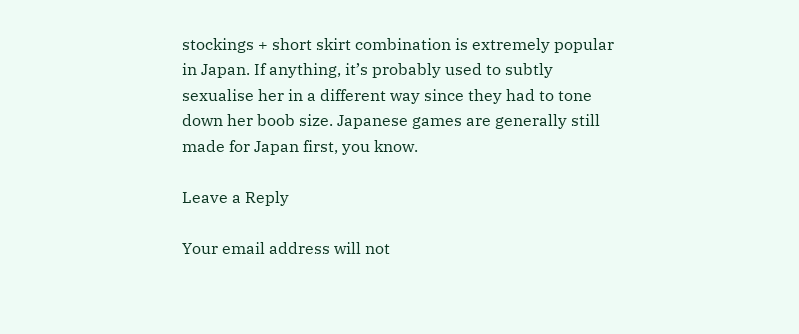stockings + short skirt combination is extremely popular in Japan. If anything, it’s probably used to subtly sexualise her in a different way since they had to tone down her boob size. Japanese games are generally still made for Japan first, you know.

Leave a Reply

Your email address will not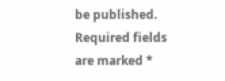be published. Required fields are marked *